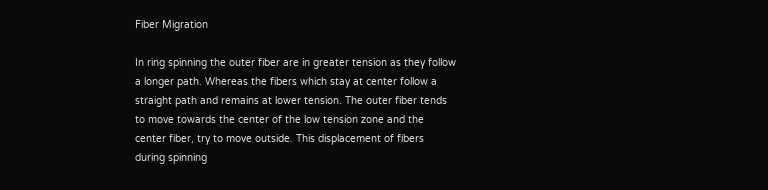Fiber Migration

In ring spinning the outer fiber are in greater tension as they follow a longer path. Whereas the fibers which stay at center follow a straight path and remains at lower tension. The outer fiber tends to move towards the center of the low tension zone and the center fiber, try to move outside. This displacement of fibers during spinning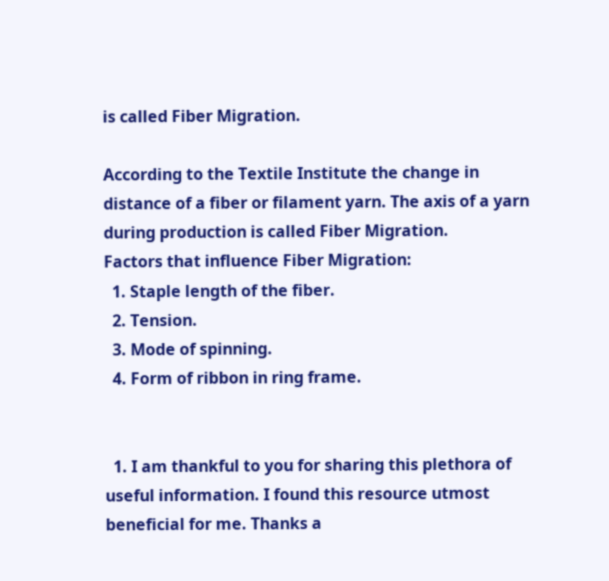is called Fiber Migration.

According to the Textile Institute the change in distance of a fiber or filament yarn. The axis of a yarn during production is called Fiber Migration.
Factors that influence Fiber Migration:
  1. Staple length of the fiber.
  2. Tension.
  3. Mode of spinning.
  4. Form of ribbon in ring frame.


  1. I am thankful to you for sharing this plethora of useful information. I found this resource utmost beneficial for me. Thanks a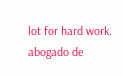lot for hard work. abogado de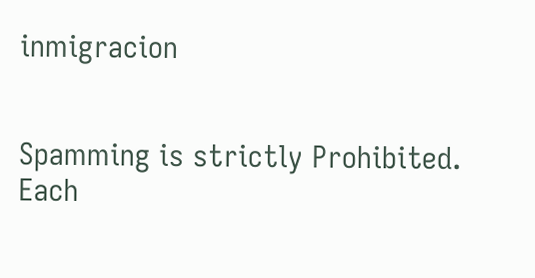inmigracion


Spamming is strictly Prohibited. Each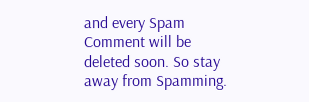and every Spam Comment will be deleted soon. So stay away from Spamming.